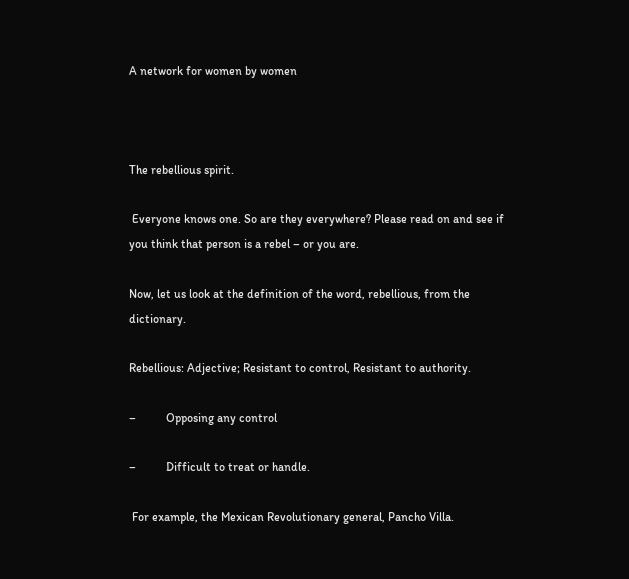A network for women by women



The rebellious spirit.

 Everyone knows one. So are they everywhere? Please read on and see if you think that person is a rebel – or you are.

Now, let us look at the definition of the word, rebellious, from the dictionary.

Rebellious: Adjective; Resistant to control, Resistant to authority.

–          Opposing any control

–          Difficult to treat or handle.

 For example, the Mexican Revolutionary general, Pancho Villa.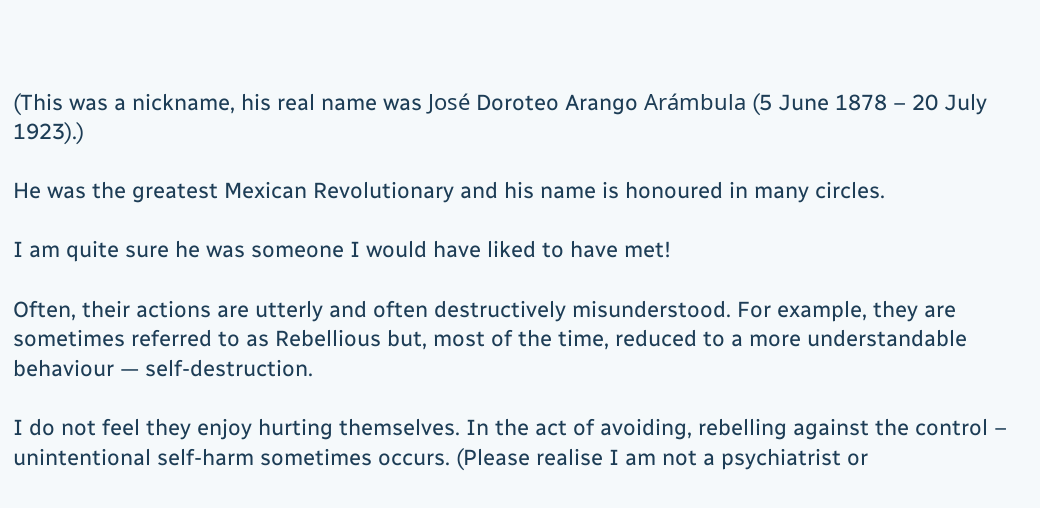(This was a nickname, his real name was José Doroteo Arango Arámbula (5 June 1878 – 20 July 1923).)

He was the greatest Mexican Revolutionary and his name is honoured in many circles.

I am quite sure he was someone I would have liked to have met!

Often, their actions are utterly and often destructively misunderstood. For example, they are sometimes referred to as Rebellious but, most of the time, reduced to a more understandable behaviour — self-destruction.

I do not feel they enjoy hurting themselves. In the act of avoiding, rebelling against the control – unintentional self-harm sometimes occurs. (Please realise I am not a psychiatrist or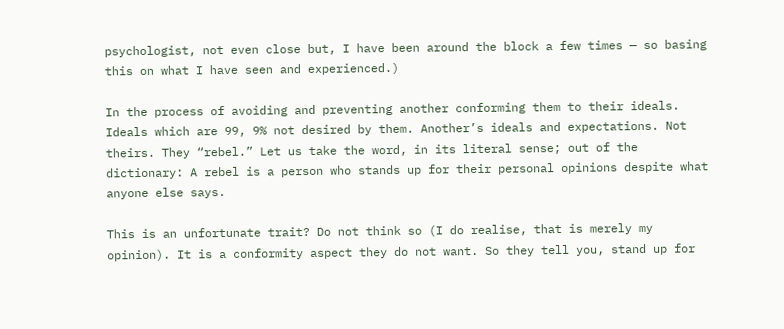psychologist, not even close but, I have been around the block a few times — so basing this on what I have seen and experienced.)

In the process of avoiding and preventing another conforming them to their ideals. Ideals which are 99, 9% not desired by them. Another’s ideals and expectations. Not theirs. They “rebel.” Let us take the word, in its literal sense; out of the dictionary: A rebel is a person who stands up for their personal opinions despite what anyone else says.

This is an unfortunate trait? Do not think so (I do realise, that is merely my opinion). It is a conformity aspect they do not want. So they tell you, stand up for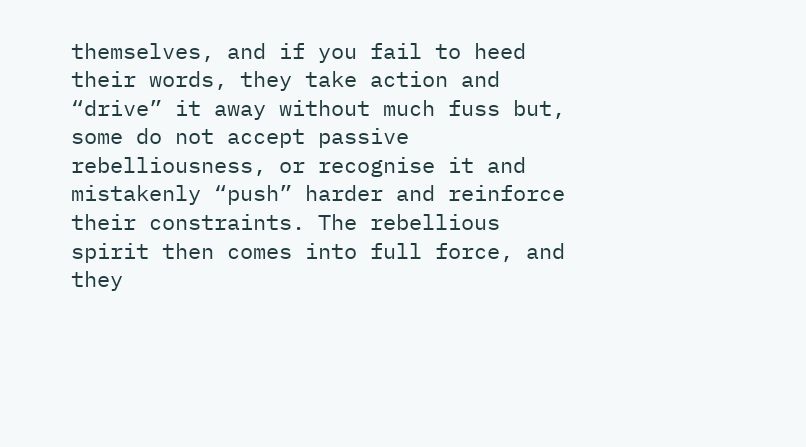themselves, and if you fail to heed their words, they take action and “drive” it away without much fuss but, some do not accept passive rebelliousness, or recognise it and mistakenly “push” harder and reinforce their constraints. The rebellious spirit then comes into full force, and they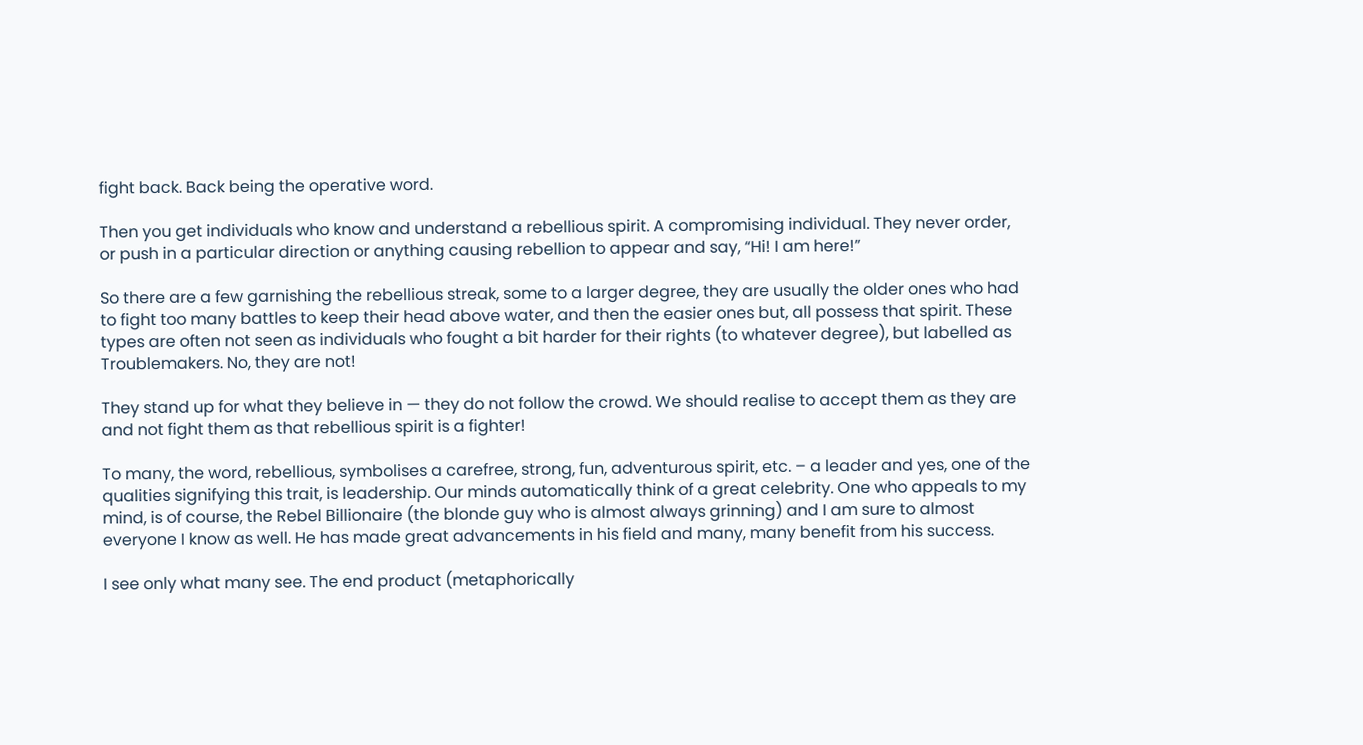fight back. Back being the operative word.

Then you get individuals who know and understand a rebellious spirit. A compromising individual. They never order, or push in a particular direction or anything causing rebellion to appear and say, “Hi! I am here!”

So there are a few garnishing the rebellious streak, some to a larger degree, they are usually the older ones who had to fight too many battles to keep their head above water, and then the easier ones but, all possess that spirit. These types are often not seen as individuals who fought a bit harder for their rights (to whatever degree), but labelled as Troublemakers. No, they are not!

They stand up for what they believe in — they do not follow the crowd. We should realise to accept them as they are and not fight them as that rebellious spirit is a fighter!

To many, the word, rebellious, symbolises a carefree, strong, fun, adventurous spirit, etc. – a leader and yes, one of the qualities signifying this trait, is leadership. Our minds automatically think of a great celebrity. One who appeals to my mind, is of course, the Rebel Billionaire (the blonde guy who is almost always grinning) and I am sure to almost everyone I know as well. He has made great advancements in his field and many, many benefit from his success.

I see only what many see. The end product (metaphorically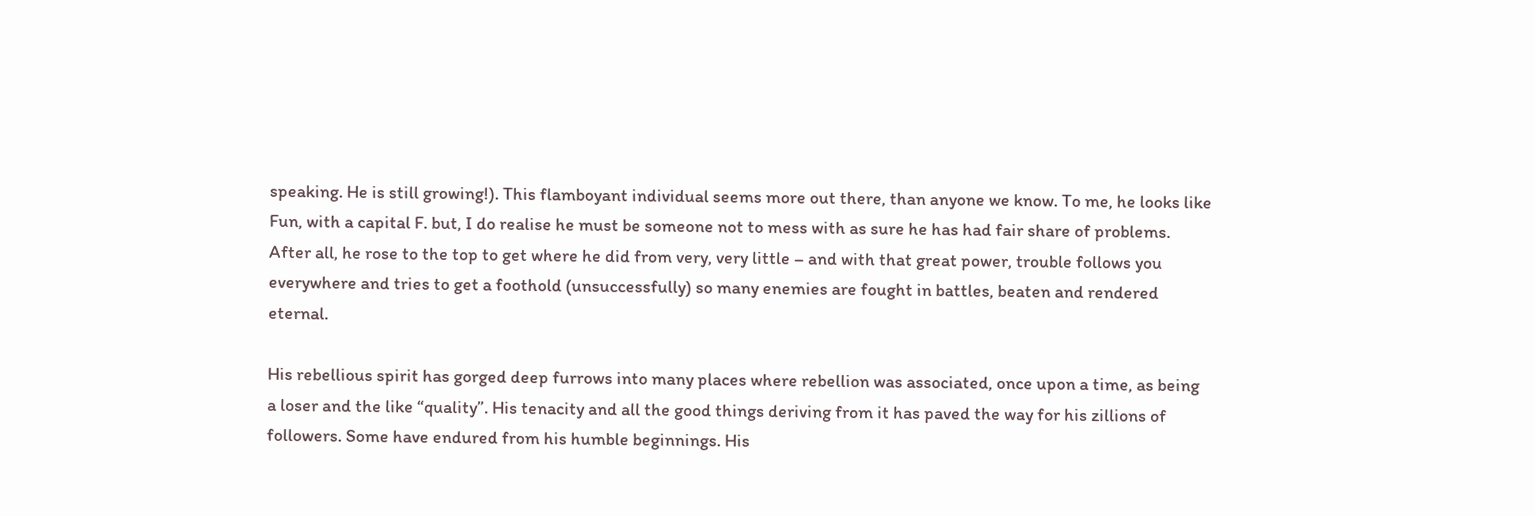speaking. He is still growing!). This flamboyant individual seems more out there, than anyone we know. To me, he looks like Fun, with a capital F. but, I do realise he must be someone not to mess with as sure he has had fair share of problems. After all, he rose to the top to get where he did from very, very little – and with that great power, trouble follows you everywhere and tries to get a foothold (unsuccessfully) so many enemies are fought in battles, beaten and rendered eternal.

His rebellious spirit has gorged deep furrows into many places where rebellion was associated, once upon a time, as being a loser and the like “quality”. His tenacity and all the good things deriving from it has paved the way for his zillions of followers. Some have endured from his humble beginnings. His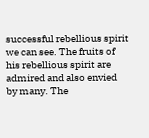successful rebellious spirit we can see. The fruits of his rebellious spirit are admired and also envied by many. The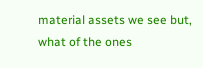material assets we see but, what of the ones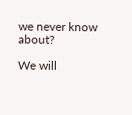we never know about?

We will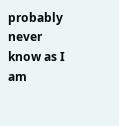probably never know as I am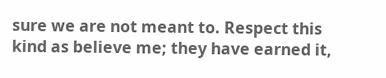sure we are not meant to. Respect this kind as believe me; they have earned it,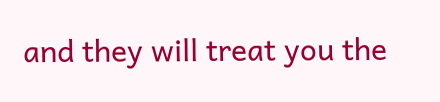and they will treat you the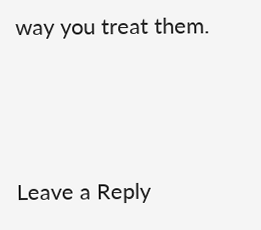way you treat them.




Leave a Reply